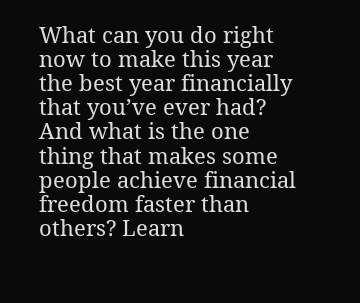What can you do right now to make this year the best year financially that you’ve ever had? And what is the one thing that makes some people achieve financial freedom faster than others? Learn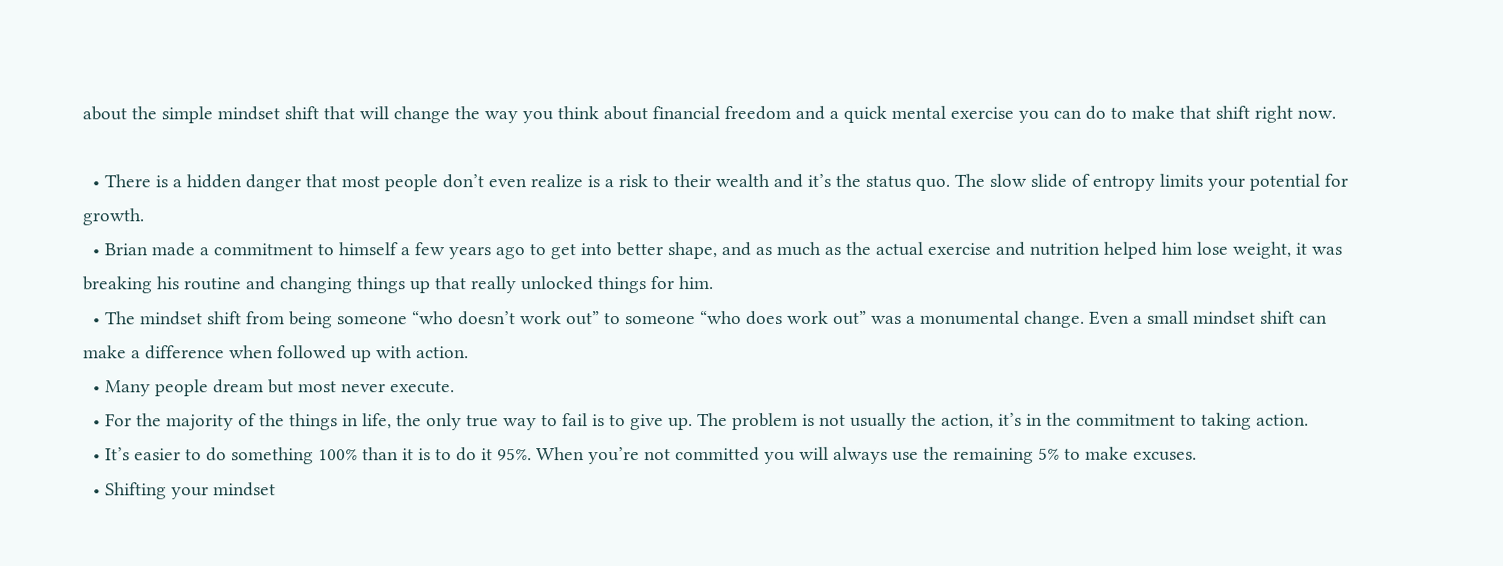about the simple mindset shift that will change the way you think about financial freedom and a quick mental exercise you can do to make that shift right now.

  • There is a hidden danger that most people don’t even realize is a risk to their wealth and it’s the status quo. The slow slide of entropy limits your potential for growth.
  • Brian made a commitment to himself a few years ago to get into better shape, and as much as the actual exercise and nutrition helped him lose weight, it was breaking his routine and changing things up that really unlocked things for him.
  • The mindset shift from being someone “who doesn’t work out” to someone “who does work out” was a monumental change. Even a small mindset shift can make a difference when followed up with action.
  • Many people dream but most never execute.
  • For the majority of the things in life, the only true way to fail is to give up. The problem is not usually the action, it’s in the commitment to taking action.
  • It’s easier to do something 100% than it is to do it 95%. When you’re not committed you will always use the remaining 5% to make excuses.
  • Shifting your mindset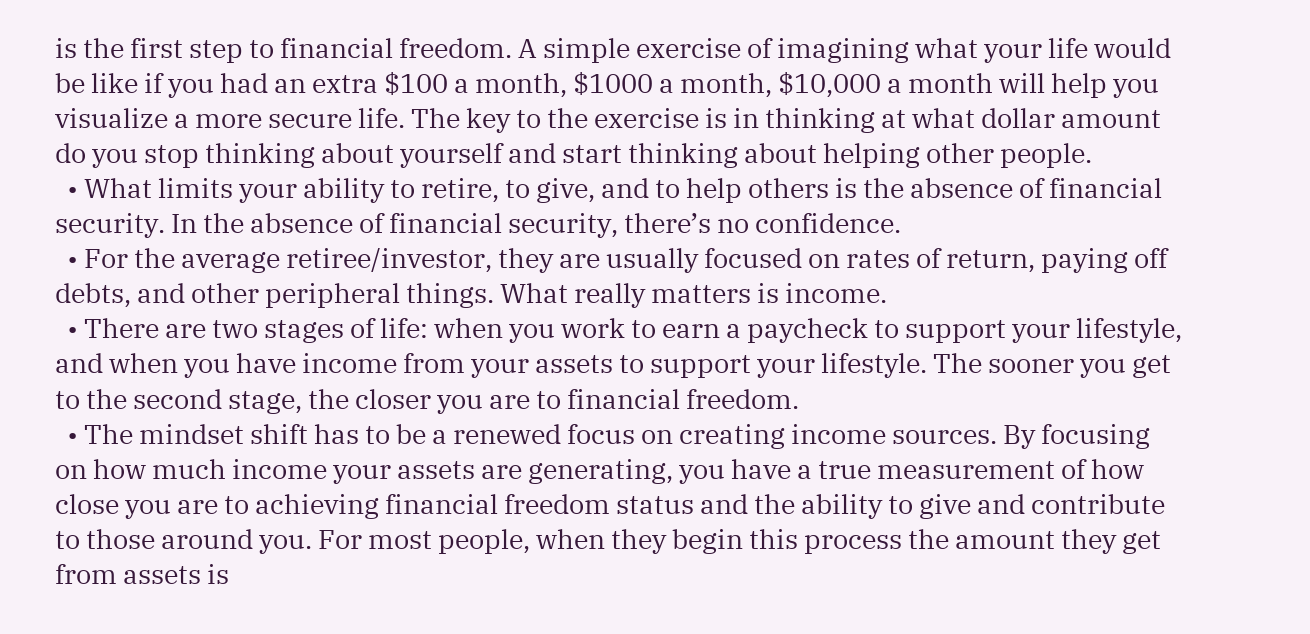is the first step to financial freedom. A simple exercise of imagining what your life would be like if you had an extra $100 a month, $1000 a month, $10,000 a month will help you visualize a more secure life. The key to the exercise is in thinking at what dollar amount do you stop thinking about yourself and start thinking about helping other people.
  • What limits your ability to retire, to give, and to help others is the absence of financial security. In the absence of financial security, there’s no confidence.
  • For the average retiree/investor, they are usually focused on rates of return, paying off debts, and other peripheral things. What really matters is income.
  • There are two stages of life: when you work to earn a paycheck to support your lifestyle, and when you have income from your assets to support your lifestyle. The sooner you get to the second stage, the closer you are to financial freedom.
  • The mindset shift has to be a renewed focus on creating income sources. By focusing on how much income your assets are generating, you have a true measurement of how close you are to achieving financial freedom status and the ability to give and contribute to those around you. For most people, when they begin this process the amount they get from assets is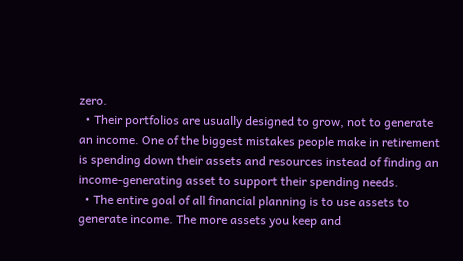zero.
  • Their portfolios are usually designed to grow, not to generate an income. One of the biggest mistakes people make in retirement is spending down their assets and resources instead of finding an income-generating asset to support their spending needs.
  • The entire goal of all financial planning is to use assets to generate income. The more assets you keep and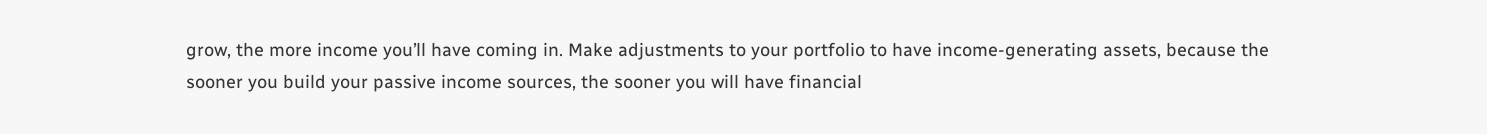grow, the more income you’ll have coming in. Make adjustments to your portfolio to have income-generating assets, because the sooner you build your passive income sources, the sooner you will have financial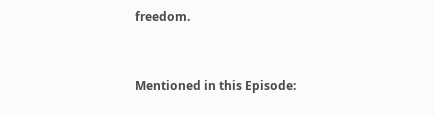freedom.



Mentioned in this Episode: